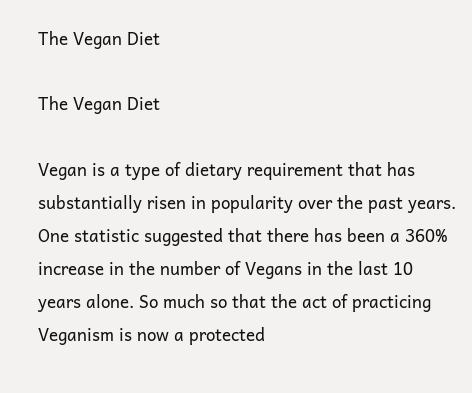The Vegan Diet

The Vegan Diet

Vegan is a type of dietary requirement that has substantially risen in popularity over the past years. One statistic suggested that there has been a 360% increase in the number of Vegans in the last 10 years alone. So much so that the act of practicing Veganism is now a protected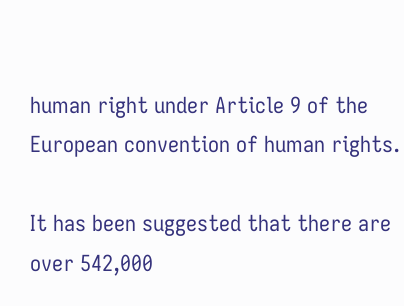human right under Article 9 of the European convention of human rights.

It has been suggested that there are over 542,000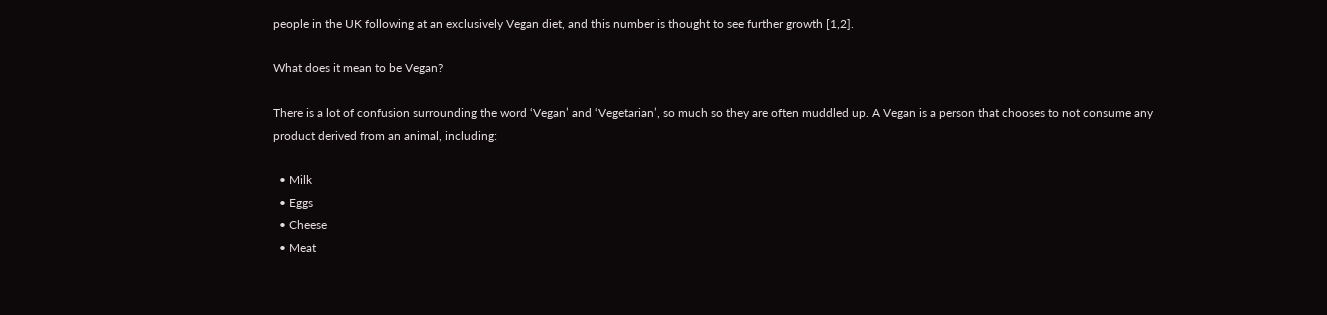people in the UK following at an exclusively Vegan diet, and this number is thought to see further growth [1,2].

What does it mean to be Vegan?

There is a lot of confusion surrounding the word ‘Vegan’ and ‘Vegetarian’, so much so they are often muddled up. A Vegan is a person that chooses to not consume any product derived from an animal, including:

  • Milk
  • Eggs
  • Cheese
  • Meat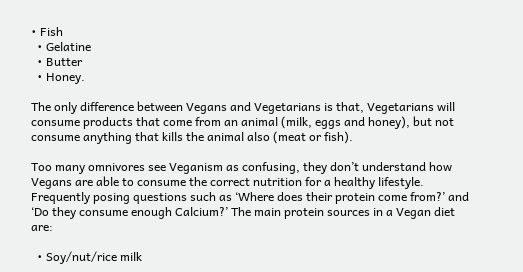• Fish
  • Gelatine
  • Butter
  • Honey.

The only difference between Vegans and Vegetarians is that, Vegetarians will consume products that come from an animal (milk, eggs and honey), but not consume anything that kills the animal also (meat or fish).

Too many omnivores see Veganism as confusing, they don’t understand how Vegans are able to consume the correct nutrition for a healthy lifestyle. Frequently posing questions such as ‘Where does their protein come from?’ and ‘Do they consume enough Calcium?’ The main protein sources in a Vegan diet are:

  • Soy/nut/rice milk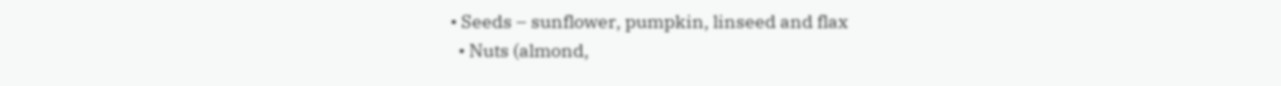• Seeds – sunflower, pumpkin, linseed and flax
  • Nuts (almond,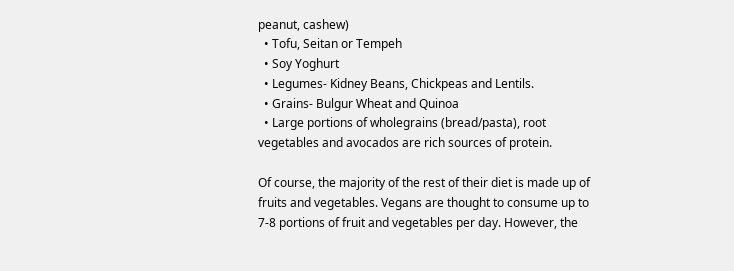peanut, cashew)
  • Tofu, Seitan or Tempeh
  • Soy Yoghurt
  • Legumes- Kidney Beans, Chickpeas and Lentils.
  • Grains- Bulgur Wheat and Quinoa
  • Large portions of wholegrains (bread/pasta), root vegetables and avocados are rich sources of protein.

Of course, the majority of the rest of their diet is made up of fruits and vegetables. Vegans are thought to consume up to 7-8 portions of fruit and vegetables per day. However, the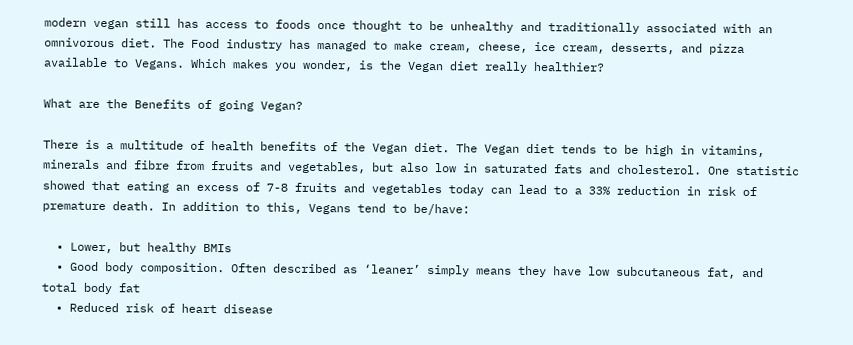modern vegan still has access to foods once thought to be unhealthy and traditionally associated with an omnivorous diet. The Food industry has managed to make cream, cheese, ice cream, desserts, and pizza available to Vegans. Which makes you wonder, is the Vegan diet really healthier?

What are the Benefits of going Vegan?

There is a multitude of health benefits of the Vegan diet. The Vegan diet tends to be high in vitamins, minerals and fibre from fruits and vegetables, but also low in saturated fats and cholesterol. One statistic showed that eating an excess of 7-8 fruits and vegetables today can lead to a 33% reduction in risk of premature death. In addition to this, Vegans tend to be/have:

  • Lower, but healthy BMIs
  • Good body composition. Often described as ‘leaner’ simply means they have low subcutaneous fat, and total body fat
  • Reduced risk of heart disease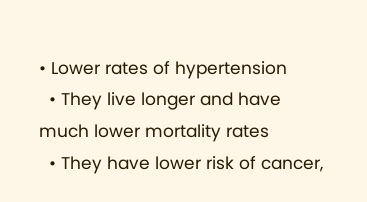• Lower rates of hypertension
  • They live longer and have much lower mortality rates
  • They have lower risk of cancer,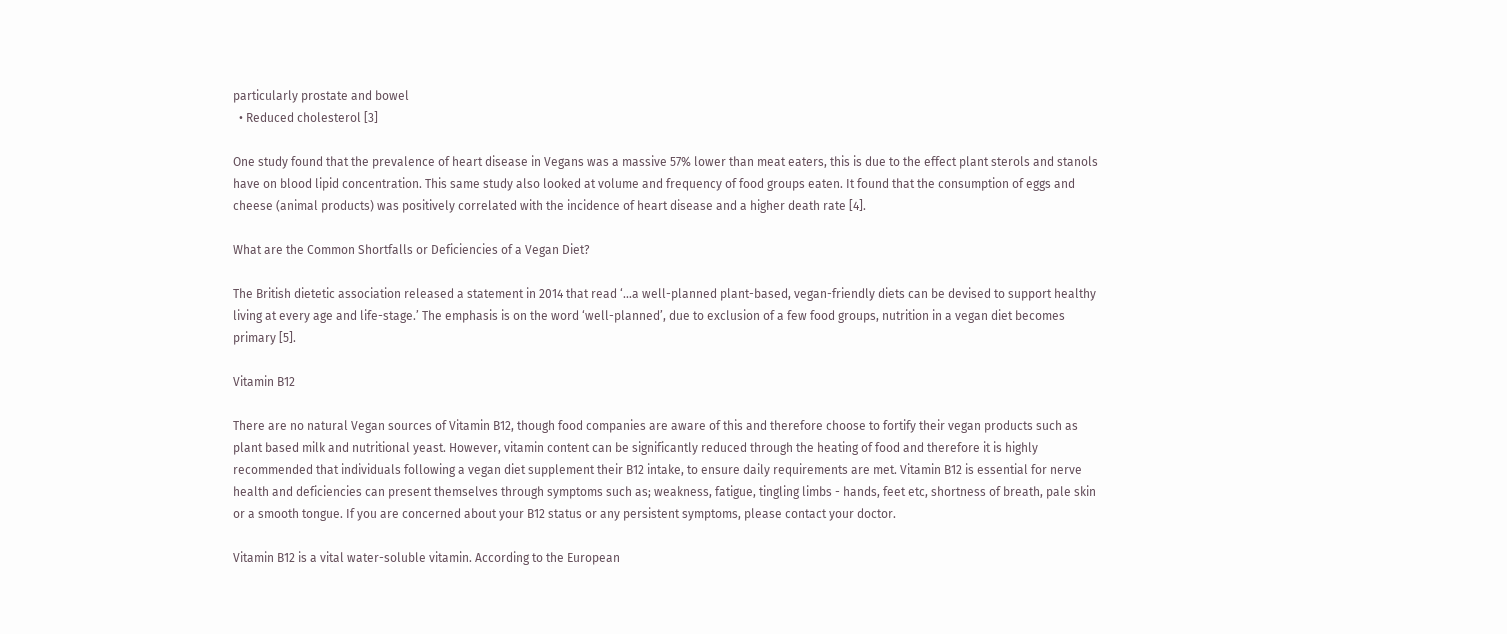particularly prostate and bowel
  • Reduced cholesterol [3]

One study found that the prevalence of heart disease in Vegans was a massive 57% lower than meat eaters, this is due to the effect plant sterols and stanols have on blood lipid concentration. This same study also looked at volume and frequency of food groups eaten. It found that the consumption of eggs and cheese (animal products) was positively correlated with the incidence of heart disease and a higher death rate [4].

What are the Common Shortfalls or Deficiencies of a Vegan Diet?

The British dietetic association released a statement in 2014 that read ‘...a well-planned plant-based, vegan-friendly diets can be devised to support healthy living at every age and life-stage.’ The emphasis is on the word ‘well-planned’, due to exclusion of a few food groups, nutrition in a vegan diet becomes primary [5].

Vitamin B12

There are no natural Vegan sources of Vitamin B12, though food companies are aware of this and therefore choose to fortify their vegan products such as plant based milk and nutritional yeast. However, vitamin content can be significantly reduced through the heating of food and therefore it is highly recommended that individuals following a vegan diet supplement their B12 intake, to ensure daily requirements are met. Vitamin B12 is essential for nerve health and deficiencies can present themselves through symptoms such as; weakness, fatigue, tingling limbs - hands, feet etc, shortness of breath, pale skin or a smooth tongue. If you are concerned about your B12 status or any persistent symptoms, please contact your doctor.

Vitamin B12 is a vital water-soluble vitamin. According to the European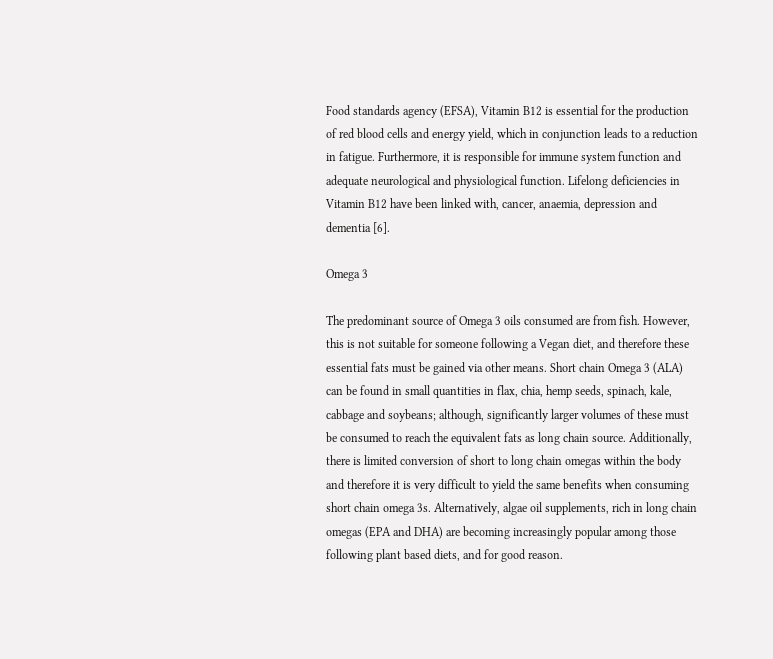Food standards agency (EFSA), Vitamin B12 is essential for the production of red blood cells and energy yield, which in conjunction leads to a reduction in fatigue. Furthermore, it is responsible for immune system function and adequate neurological and physiological function. Lifelong deficiencies in Vitamin B12 have been linked with, cancer, anaemia, depression and dementia [6].

Omega 3

The predominant source of Omega 3 oils consumed are from fish. However, this is not suitable for someone following a Vegan diet, and therefore these essential fats must be gained via other means. Short chain Omega 3 (ALA) can be found in small quantities in flax, chia, hemp seeds, spinach, kale, cabbage and soybeans; although, significantly larger volumes of these must be consumed to reach the equivalent fats as long chain source. Additionally, there is limited conversion of short to long chain omegas within the body and therefore it is very difficult to yield the same benefits when consuming short chain omega 3s. Alternatively, algae oil supplements, rich in long chain omegas (EPA and DHA) are becoming increasingly popular among those following plant based diets, and for good reason.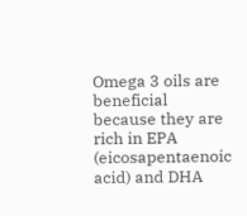Omega 3 oils are beneficial because they are rich in EPA (eicosapentaenoic acid) and DHA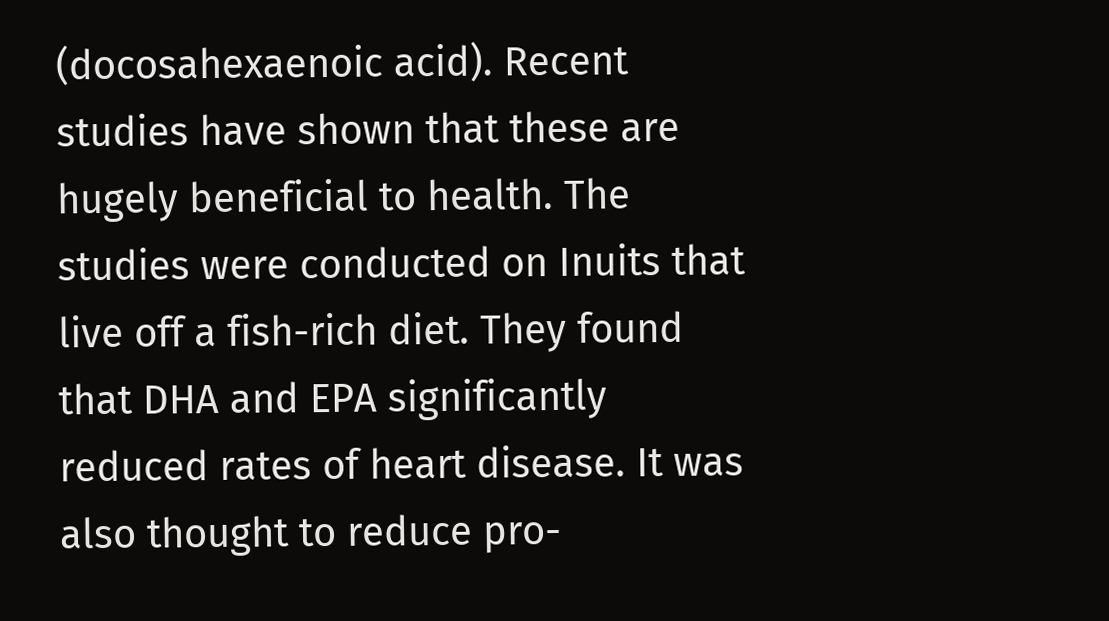(docosahexaenoic acid). Recent studies have shown that these are hugely beneficial to health. The studies were conducted on Inuits that live off a fish-rich diet. They found that DHA and EPA significantly reduced rates of heart disease. It was also thought to reduce pro-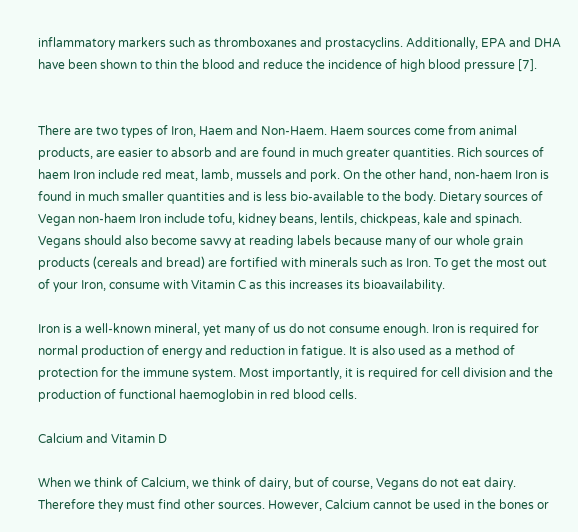inflammatory markers such as thromboxanes and prostacyclins. Additionally, EPA and DHA have been shown to thin the blood and reduce the incidence of high blood pressure [7].


There are two types of Iron, Haem and Non-Haem. Haem sources come from animal products, are easier to absorb and are found in much greater quantities. Rich sources of haem Iron include red meat, lamb, mussels and pork. On the other hand, non-haem Iron is found in much smaller quantities and is less bio-available to the body. Dietary sources of Vegan non-haem Iron include tofu, kidney beans, lentils, chickpeas, kale and spinach. Vegans should also become savvy at reading labels because many of our whole grain products (cereals and bread) are fortified with minerals such as Iron. To get the most out of your Iron, consume with Vitamin C as this increases its bioavailability.

Iron is a well-known mineral, yet many of us do not consume enough. Iron is required for normal production of energy and reduction in fatigue. It is also used as a method of protection for the immune system. Most importantly, it is required for cell division and the production of functional haemoglobin in red blood cells.

Calcium and Vitamin D

When we think of Calcium, we think of dairy, but of course, Vegans do not eat dairy. Therefore they must find other sources. However, Calcium cannot be used in the bones or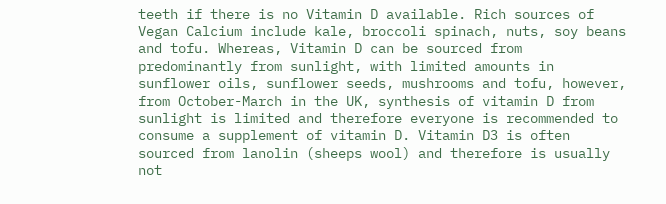teeth if there is no Vitamin D available. Rich sources of Vegan Calcium include kale, broccoli spinach, nuts, soy beans and tofu. Whereas, Vitamin D can be sourced from predominantly from sunlight, with limited amounts in sunflower oils, sunflower seeds, mushrooms and tofu, however, from October-March in the UK, synthesis of vitamin D from sunlight is limited and therefore everyone is recommended to consume a supplement of vitamin D. Vitamin D3 is often sourced from lanolin (sheeps wool) and therefore is usually not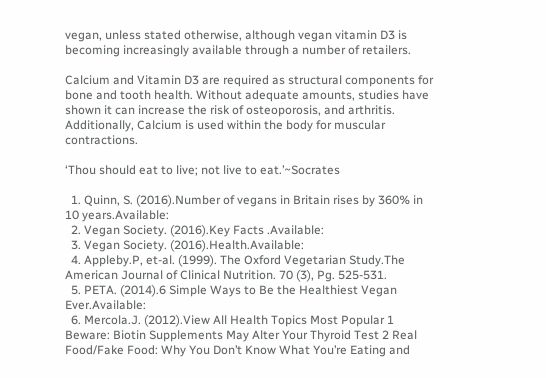vegan, unless stated otherwise, although vegan vitamin D3 is becoming increasingly available through a number of retailers.

Calcium and Vitamin D3 are required as structural components for bone and tooth health. Without adequate amounts, studies have shown it can increase the risk of osteoporosis, and arthritis. Additionally, Calcium is used within the body for muscular contractions.

‘Thou should eat to live; not live to eat.’~Socrates

  1. Quinn, S. (2016).Number of vegans in Britain rises by 360% in 10 years.Available:
  2. Vegan Society. (2016).Key Facts .Available:
  3. Vegan Society. (2016).Health.Available:
  4. Appleby.P, et-al. (1999). The Oxford Vegetarian Study.The American Journal of Clinical Nutrition. 70 (3), Pg. 525-531.
  5. PETA. (2014).6 Simple Ways to Be the Healthiest Vegan Ever.Available:
  6. Mercola.J. (2012).View All Health Topics Most Popular 1 Beware: Biotin Supplements May Alter Your Thyroid Test 2 Real Food/Fake Food: Why You Don’t Know What You’re Eating and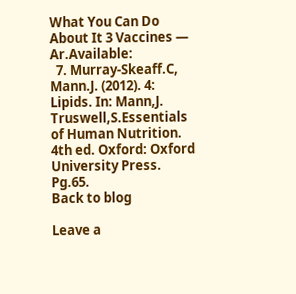What You Can Do About It 3 Vaccines — Ar.Available:
  7. Murray-Skeaff.C, Mann.J. (2012). 4: Lipids. In: Mann,J. Truswell,S.Essentials of Human Nutrition. 4th ed. Oxford: Oxford University Press. Pg.65.
Back to blog

Leave a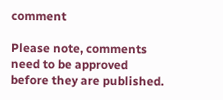comment

Please note, comments need to be approved before they are published.